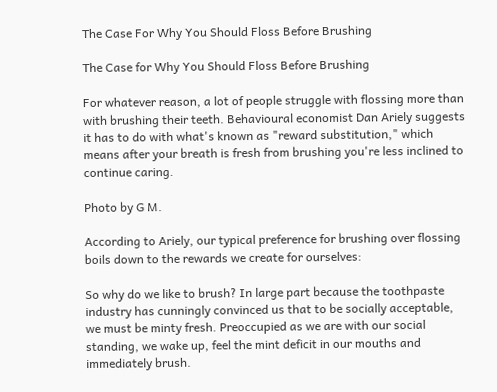The Case For Why You Should Floss Before Brushing

The Case for Why You Should Floss Before Brushing

For whatever reason, a lot of people struggle with flossing more than with brushing their teeth. Behavioural economist Dan Ariely suggests it has to do with what's known as "reward substitution," which means after your breath is fresh from brushing you're less inclined to continue caring.

Photo by G M.

According to Ariely, our typical preference for brushing over flossing boils down to the rewards we create for ourselves:

So why do we like to brush? In large part because the toothpaste industry has cunningly convinced us that to be socially acceptable, we must be minty fresh. Preoccupied as we are with our social standing, we wake up, feel the mint deficit in our mouths and immediately brush.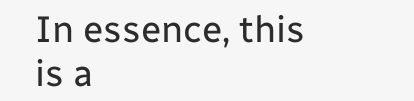In essence, this is a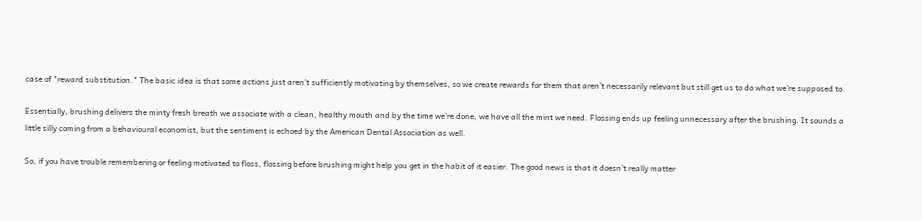case of "reward substitution." The basic idea is that some actions just aren't sufficiently motivating by themselves, so we create rewards for them that aren't necessarily relevant but still get us to do what we're supposed to.

Essentially, brushing delivers the minty fresh breath we associate with a clean, healthy mouth and by the time we're done, we have all the mint we need. Flossing ends up feeling unnecessary after the brushing. It sounds a little silly coming from a behavioural economist, but the sentiment is echoed by the American Dental Association as well.

So, if you have trouble remembering or feeling motivated to floss, flossing before brushing might help you get in the habit of it easier. The good news is that it doesn't really matter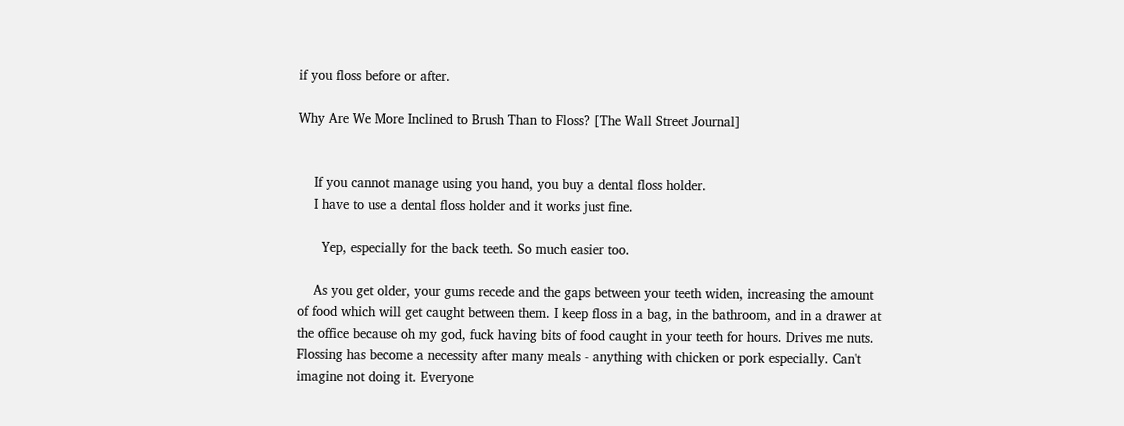if you floss before or after.

Why Are We More Inclined to Brush Than to Floss? [The Wall Street Journal]


    If you cannot manage using you hand, you buy a dental floss holder.
    I have to use a dental floss holder and it works just fine.

      Yep, especially for the back teeth. So much easier too.

    As you get older, your gums recede and the gaps between your teeth widen, increasing the amount of food which will get caught between them. I keep floss in a bag, in the bathroom, and in a drawer at the office because oh my god, fuck having bits of food caught in your teeth for hours. Drives me nuts. Flossing has become a necessity after many meals - anything with chicken or pork especially. Can't imagine not doing it. Everyone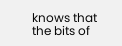knows that the bits of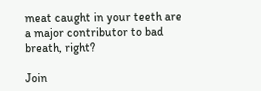meat caught in your teeth are a major contributor to bad breath, right?

Join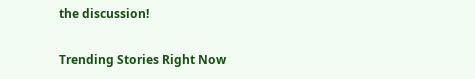the discussion!

Trending Stories Right Now